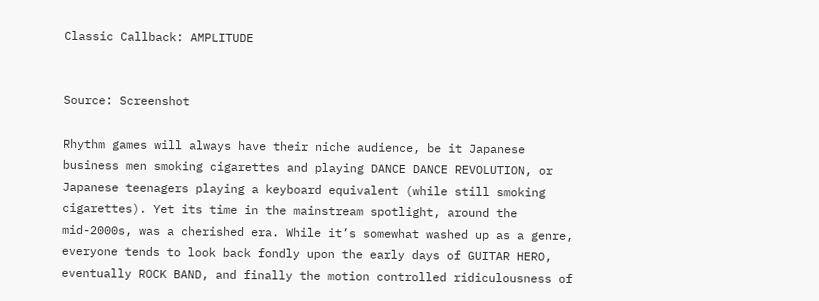Classic Callback: AMPLITUDE


Source: Screenshot

Rhythm games will always have their niche audience, be it Japanese business men smoking cigarettes and playing DANCE DANCE REVOLUTION, or Japanese teenagers playing a keyboard equivalent (while still smoking cigarettes). Yet its time in the mainstream spotlight, around the mid-2000s, was a cherished era. While it’s somewhat washed up as a genre, everyone tends to look back fondly upon the early days of GUITAR HERO, eventually ROCK BAND, and finally the motion controlled ridiculousness of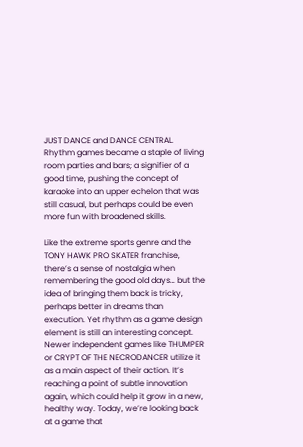JUST DANCE and DANCE CENTRAL. Rhythm games became a staple of living room parties and bars; a signifier of a good time, pushing the concept of karaoke into an upper echelon that was still casual, but perhaps could be even more fun with broadened skills.

Like the extreme sports genre and the TONY HAWK PRO SKATER franchise, there’s a sense of nostalgia when remembering the good old days… but the idea of bringing them back is tricky, perhaps better in dreams than execution. Yet rhythm as a game design element is still an interesting concept. Newer independent games like THUMPER or CRYPT OF THE NECRODANCER utilize it as a main aspect of their action. It’s reaching a point of subtle innovation again, which could help it grow in a new, healthy way. Today, we’re looking back at a game that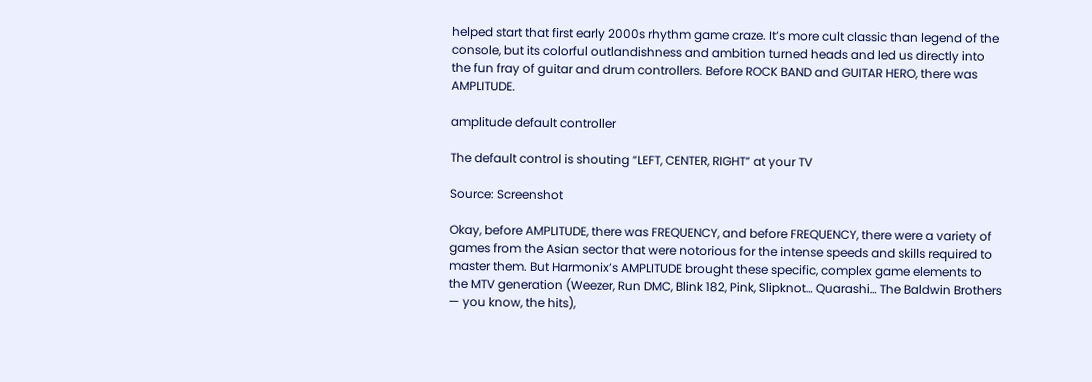helped start that first early 2000s rhythm game craze. It’s more cult classic than legend of the console, but its colorful outlandishness and ambition turned heads and led us directly into the fun fray of guitar and drum controllers. Before ROCK BAND and GUITAR HERO, there was AMPLITUDE.

amplitude default controller

The default control is shouting “LEFT, CENTER, RIGHT” at your TV

Source: Screenshot

Okay, before AMPLITUDE, there was FREQUENCY, and before FREQUENCY, there were a variety of games from the Asian sector that were notorious for the intense speeds and skills required to master them. But Harmonix’s AMPLITUDE brought these specific, complex game elements to the MTV generation (Weezer, Run DMC, Blink 182, Pink, Slipknot… Quarashi… The Baldwin Brothers — you know, the hits),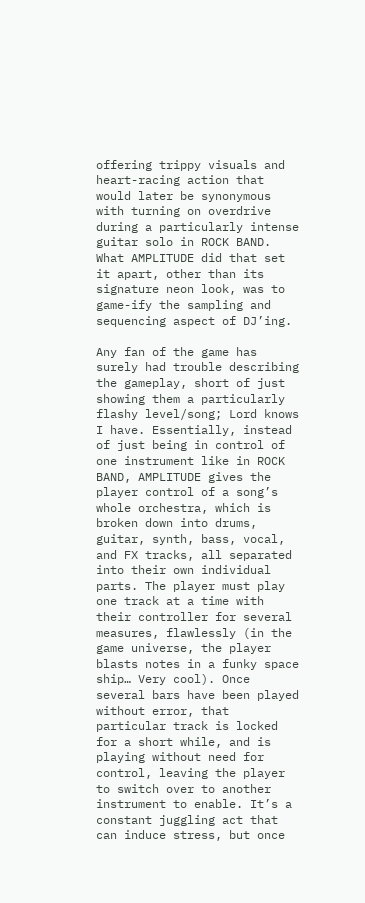offering trippy visuals and heart-racing action that would later be synonymous with turning on overdrive during a particularly intense guitar solo in ROCK BAND. What AMPLITUDE did that set it apart, other than its signature neon look, was to game-ify the sampling and sequencing aspect of DJ’ing.

Any fan of the game has surely had trouble describing the gameplay, short of just showing them a particularly flashy level/song; Lord knows I have. Essentially, instead of just being in control of one instrument like in ROCK BAND, AMPLITUDE gives the player control of a song’s whole orchestra, which is broken down into drums, guitar, synth, bass, vocal, and FX tracks, all separated into their own individual parts. The player must play one track at a time with their controller for several measures, flawlessly (in the game universe, the player blasts notes in a funky space ship… Very cool). Once several bars have been played without error, that particular track is locked for a short while, and is playing without need for control, leaving the player to switch over to another instrument to enable. It’s a constant juggling act that can induce stress, but once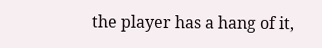the player has a hang of it,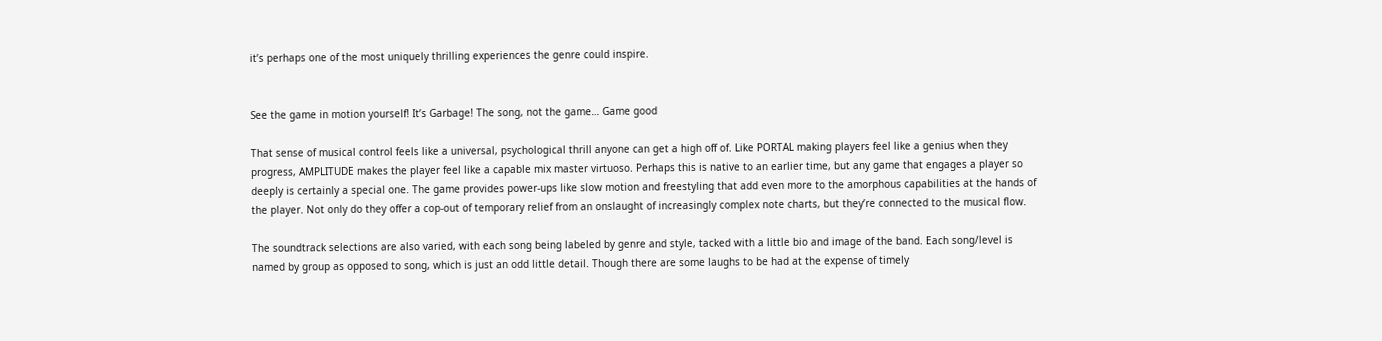it’s perhaps one of the most uniquely thrilling experiences the genre could inspire.


See the game in motion yourself! It’s Garbage! The song, not the game… Game good

That sense of musical control feels like a universal, psychological thrill anyone can get a high off of. Like PORTAL making players feel like a genius when they progress, AMPLITUDE makes the player feel like a capable mix master virtuoso. Perhaps this is native to an earlier time, but any game that engages a player so deeply is certainly a special one. The game provides power-ups like slow motion and freestyling that add even more to the amorphous capabilities at the hands of the player. Not only do they offer a cop-out of temporary relief from an onslaught of increasingly complex note charts, but they’re connected to the musical flow.

The soundtrack selections are also varied, with each song being labeled by genre and style, tacked with a little bio and image of the band. Each song/level is named by group as opposed to song, which is just an odd little detail. Though there are some laughs to be had at the expense of timely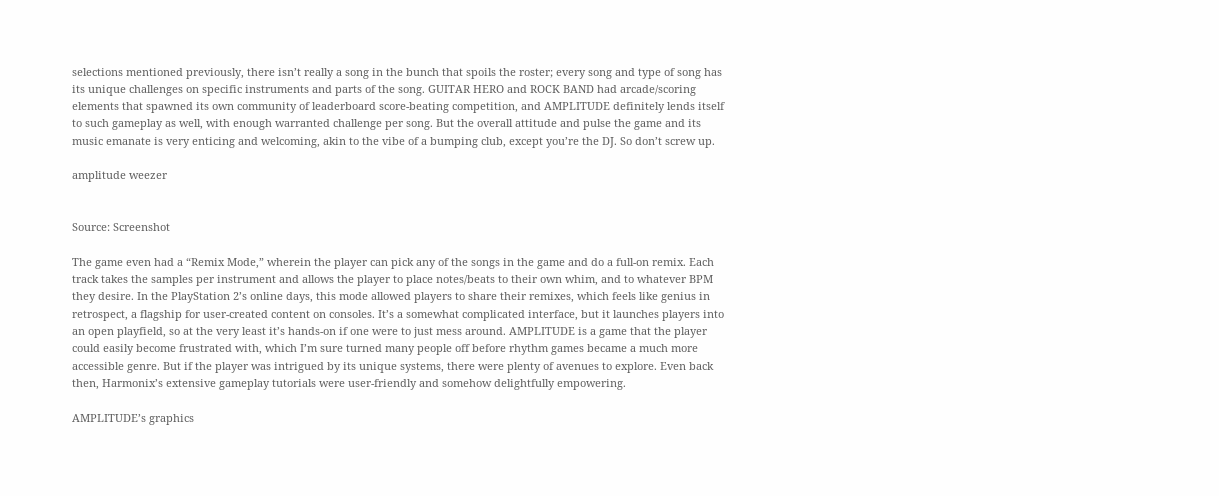selections mentioned previously, there isn’t really a song in the bunch that spoils the roster; every song and type of song has its unique challenges on specific instruments and parts of the song. GUITAR HERO and ROCK BAND had arcade/scoring elements that spawned its own community of leaderboard score-beating competition, and AMPLITUDE definitely lends itself to such gameplay as well, with enough warranted challenge per song. But the overall attitude and pulse the game and its music emanate is very enticing and welcoming, akin to the vibe of a bumping club, except you’re the DJ. So don’t screw up.

amplitude weezer


Source: Screenshot

The game even had a “Remix Mode,” wherein the player can pick any of the songs in the game and do a full-on remix. Each track takes the samples per instrument and allows the player to place notes/beats to their own whim, and to whatever BPM they desire. In the PlayStation 2’s online days, this mode allowed players to share their remixes, which feels like genius in retrospect, a flagship for user-created content on consoles. It’s a somewhat complicated interface, but it launches players into an open playfield, so at the very least it’s hands-on if one were to just mess around. AMPLITUDE is a game that the player could easily become frustrated with, which I’m sure turned many people off before rhythm games became a much more accessible genre. But if the player was intrigued by its unique systems, there were plenty of avenues to explore. Even back then, Harmonix’s extensive gameplay tutorials were user-friendly and somehow delightfully empowering.

AMPLITUDE’s graphics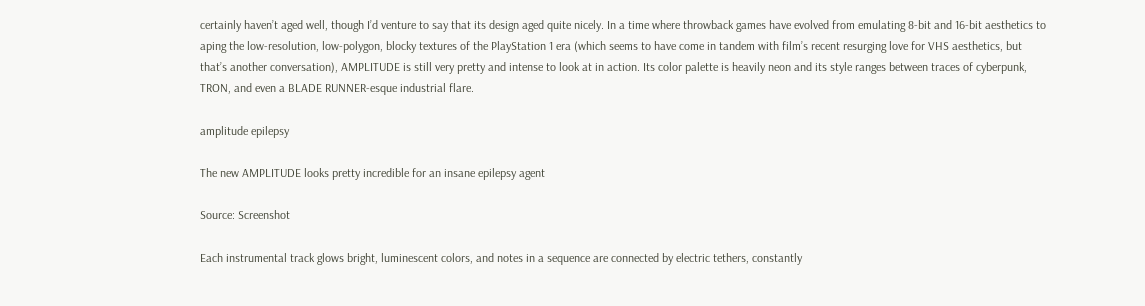certainly haven’t aged well, though I’d venture to say that its design aged quite nicely. In a time where throwback games have evolved from emulating 8-bit and 16-bit aesthetics to aping the low-resolution, low-polygon, blocky textures of the PlayStation 1 era (which seems to have come in tandem with film’s recent resurging love for VHS aesthetics, but that’s another conversation), AMPLITUDE is still very pretty and intense to look at in action. Its color palette is heavily neon and its style ranges between traces of cyberpunk, TRON, and even a BLADE RUNNER-esque industrial flare.

amplitude epilepsy

The new AMPLITUDE looks pretty incredible for an insane epilepsy agent

Source: Screenshot

Each instrumental track glows bright, luminescent colors, and notes in a sequence are connected by electric tethers, constantly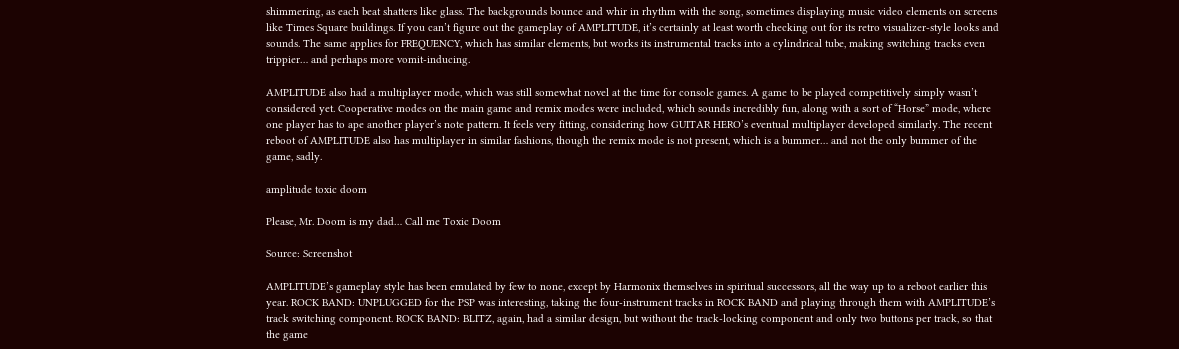shimmering, as each beat shatters like glass. The backgrounds bounce and whir in rhythm with the song, sometimes displaying music video elements on screens like Times Square buildings. If you can’t figure out the gameplay of AMPLITUDE, it’s certainly at least worth checking out for its retro visualizer-style looks and sounds. The same applies for FREQUENCY, which has similar elements, but works its instrumental tracks into a cylindrical tube, making switching tracks even trippier… and perhaps more vomit-inducing.

AMPLITUDE also had a multiplayer mode, which was still somewhat novel at the time for console games. A game to be played competitively simply wasn’t considered yet. Cooperative modes on the main game and remix modes were included, which sounds incredibly fun, along with a sort of “Horse” mode, where one player has to ape another player’s note pattern. It feels very fitting, considering how GUITAR HERO’s eventual multiplayer developed similarly. The recent reboot of AMPLITUDE also has multiplayer in similar fashions, though the remix mode is not present, which is a bummer… and not the only bummer of the game, sadly.

amplitude toxic doom

Please, Mr. Doom is my dad… Call me Toxic Doom

Source: Screenshot

AMPLITUDE’s gameplay style has been emulated by few to none, except by Harmonix themselves in spiritual successors, all the way up to a reboot earlier this year. ROCK BAND: UNPLUGGED for the PSP was interesting, taking the four-instrument tracks in ROCK BAND and playing through them with AMPLITUDE’s track switching component. ROCK BAND: BLITZ, again, had a similar design, but without the track-locking component and only two buttons per track, so that the game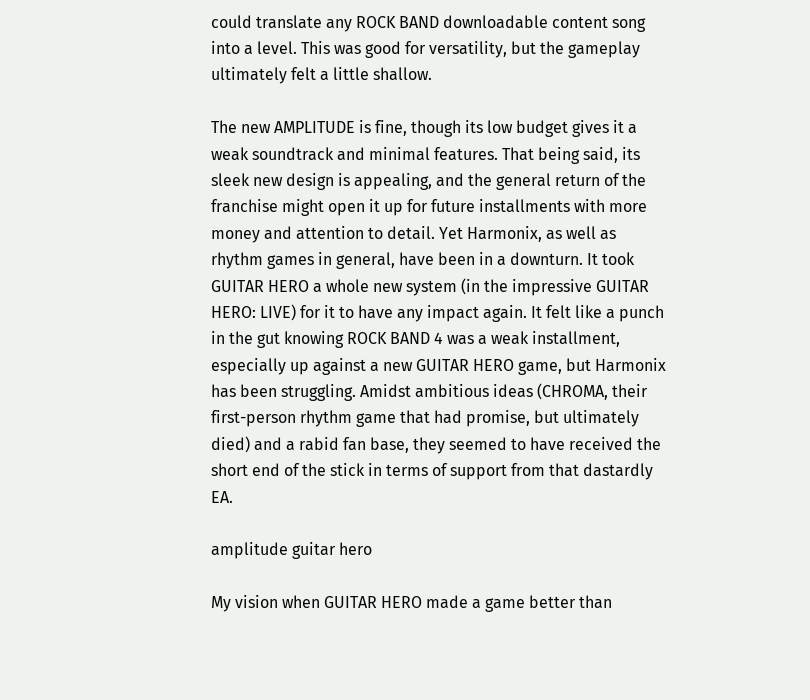could translate any ROCK BAND downloadable content song into a level. This was good for versatility, but the gameplay ultimately felt a little shallow.

The new AMPLITUDE is fine, though its low budget gives it a weak soundtrack and minimal features. That being said, its sleek new design is appealing, and the general return of the franchise might open it up for future installments with more money and attention to detail. Yet Harmonix, as well as rhythm games in general, have been in a downturn. It took GUITAR HERO a whole new system (in the impressive GUITAR HERO: LIVE) for it to have any impact again. It felt like a punch in the gut knowing ROCK BAND 4 was a weak installment, especially up against a new GUITAR HERO game, but Harmonix has been struggling. Amidst ambitious ideas (CHROMA, their first-person rhythm game that had promise, but ultimately died) and a rabid fan base, they seemed to have received the short end of the stick in terms of support from that dastardly EA.

amplitude guitar hero

My vision when GUITAR HERO made a game better than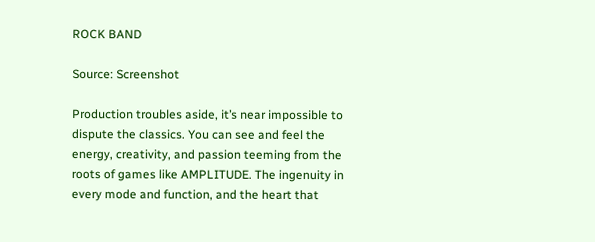ROCK BAND

Source: Screenshot

Production troubles aside, it’s near impossible to dispute the classics. You can see and feel the energy, creativity, and passion teeming from the roots of games like AMPLITUDE. The ingenuity in every mode and function, and the heart that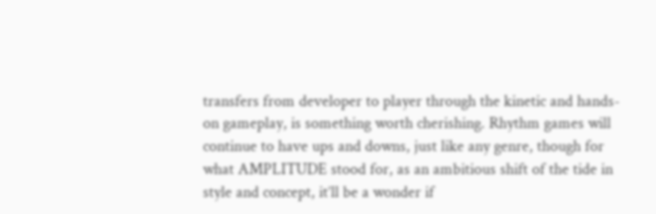transfers from developer to player through the kinetic and hands-on gameplay, is something worth cherishing. Rhythm games will continue to have ups and downs, just like any genre, though for what AMPLITUDE stood for, as an ambitious shift of the tide in style and concept, it’ll be a wonder if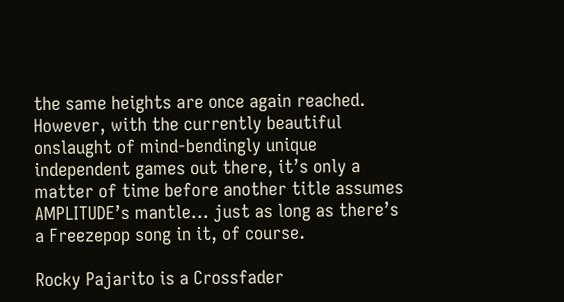the same heights are once again reached. However, with the currently beautiful onslaught of mind-bendingly unique independent games out there, it’s only a matter of time before another title assumes AMPLITUDE’s mantle… just as long as there’s a Freezepop song in it, of course.

Rocky Pajarito is a Crossfader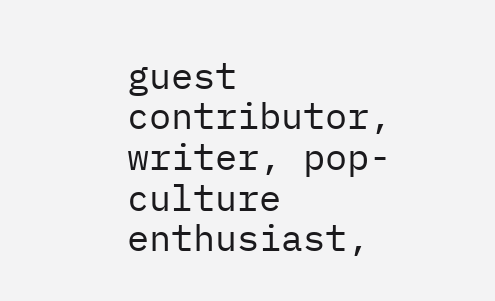guest contributor, writer, pop-culture enthusiast,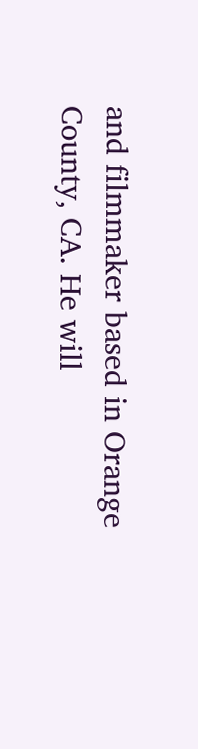and filmmaker based in Orange County, CA. He will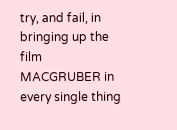try, and fail, in bringing up the film MACGRUBER in every single thing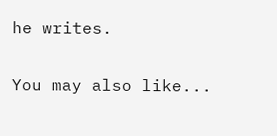he writes.

You may also like...